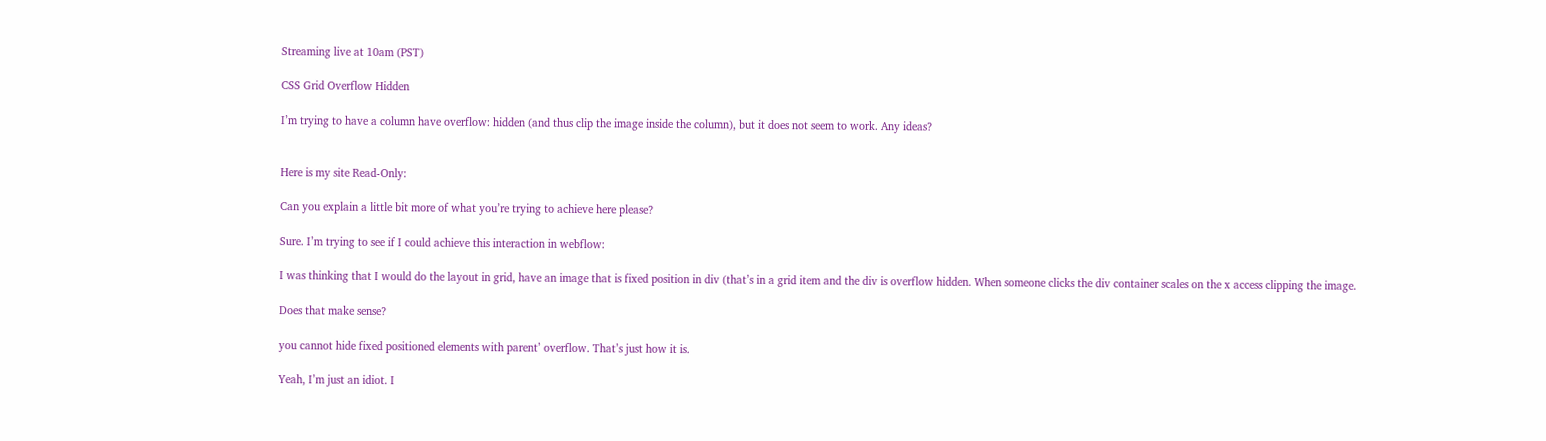Streaming live at 10am (PST)

CSS Grid Overflow Hidden

I’m trying to have a column have overflow: hidden (and thus clip the image inside the column), but it does not seem to work. Any ideas?


Here is my site Read-Only:

Can you explain a little bit more of what you’re trying to achieve here please?

Sure. I’m trying to see if I could achieve this interaction in webflow:

I was thinking that I would do the layout in grid, have an image that is fixed position in div (that’s in a grid item and the div is overflow hidden. When someone clicks the div container scales on the x access clipping the image.

Does that make sense?

you cannot hide fixed positioned elements with parent’ overflow. That’s just how it is.

Yeah, I’m just an idiot. I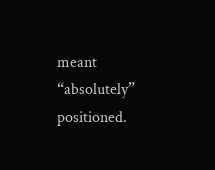meant “absolutely” positioned.